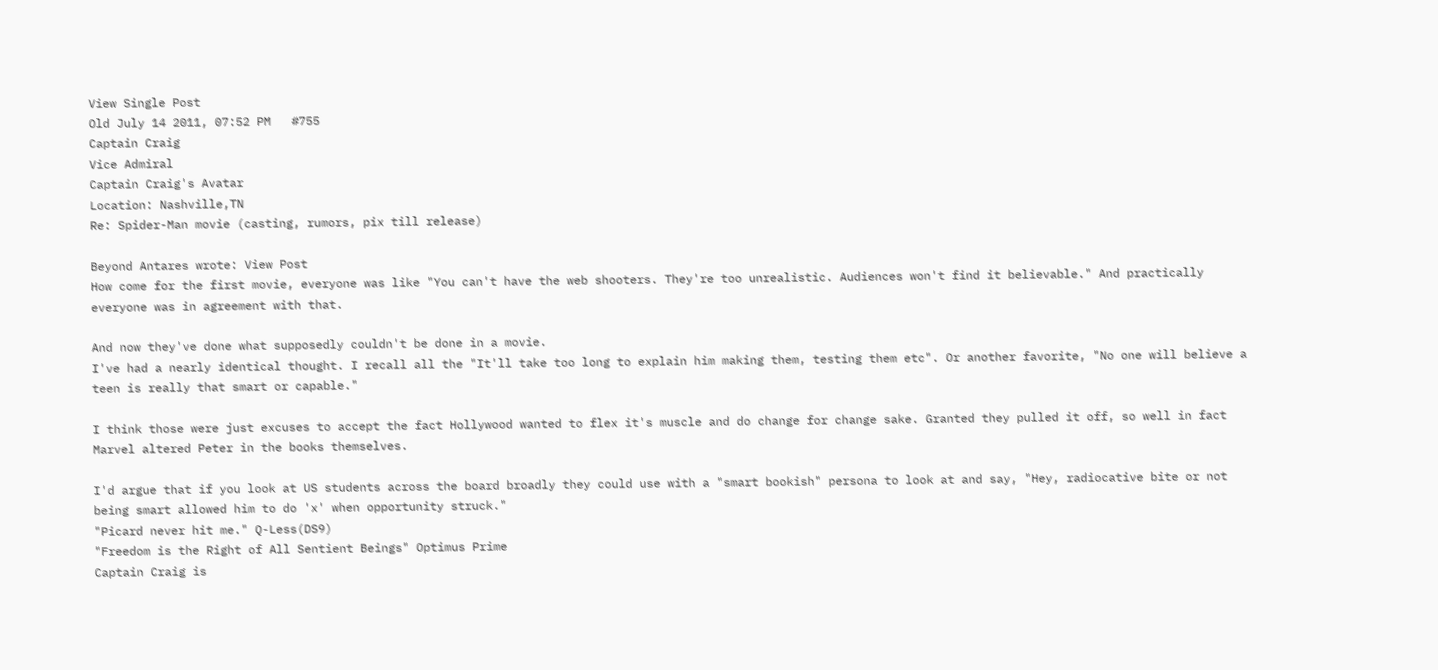View Single Post
Old July 14 2011, 07:52 PM   #755
Captain Craig
Vice Admiral
Captain Craig's Avatar
Location: Nashville,TN
Re: Spider-Man movie (casting, rumors, pix till release)

Beyond Antares wrote: View Post
How come for the first movie, everyone was like "You can't have the web shooters. They're too unrealistic. Audiences won't find it believable." And practically everyone was in agreement with that.

And now they've done what supposedly couldn't be done in a movie.
I've had a nearly identical thought. I recall all the "It'll take too long to explain him making them, testing them etc". Or another favorite, "No one will believe a teen is really that smart or capable."

I think those were just excuses to accept the fact Hollywood wanted to flex it's muscle and do change for change sake. Granted they pulled it off, so well in fact Marvel altered Peter in the books themselves.

I'd argue that if you look at US students across the board broadly they could use with a "smart bookish" persona to look at and say, "Hey, radiocative bite or not being smart allowed him to do 'x' when opportunity struck."
"Picard never hit me." Q-Less(DS9)
"Freedom is the Right of All Sentient Beings" Optimus Prime
Captain Craig is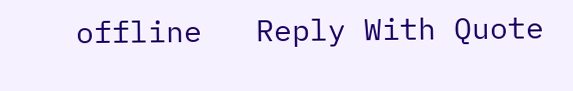offline   Reply With Quote